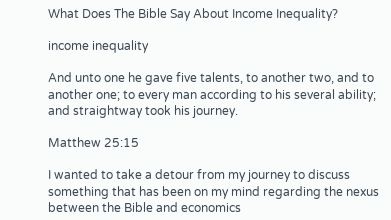What Does The Bible Say About Income Inequality?

income inequality

And unto one he gave five talents, to another two, and to another one; to every man according to his several ability; and straightway took his journey.

Matthew 25:15

I wanted to take a detour from my journey to discuss something that has been on my mind regarding the nexus between the Bible and economics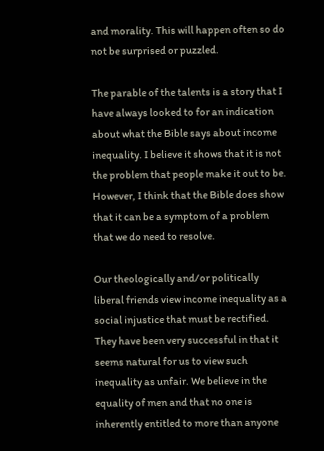and morality. This will happen often so do not be surprised or puzzled.

The parable of the talents is a story that I have always looked to for an indication about what the Bible says about income inequality. I believe it shows that it is not the problem that people make it out to be. However, I think that the Bible does show that it can be a symptom of a problem that we do need to resolve.

Our theologically and/or politically liberal friends view income inequality as a social injustice that must be rectified. They have been very successful in that it seems natural for us to view such inequality as unfair. We believe in the equality of men and that no one is inherently entitled to more than anyone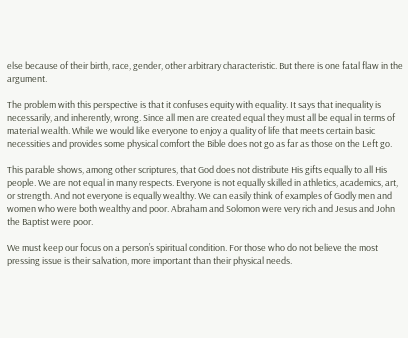else because of their birth, race, gender, other arbitrary characteristic. But there is one fatal flaw in the argument.

The problem with this perspective is that it confuses equity with equality. It says that inequality is necessarily, and inherently, wrong. Since all men are created equal they must all be equal in terms of material wealth. While we would like everyone to enjoy a quality of life that meets certain basic necessities and provides some physical comfort the Bible does not go as far as those on the Left go.

This parable shows, among other scriptures, that God does not distribute His gifts equally to all His people. We are not equal in many respects. Everyone is not equally skilled in athletics, academics, art, or strength. And not everyone is equally wealthy. We can easily think of examples of Godly men and women who were both wealthy and poor. Abraham and Solomon were very rich and Jesus and John the Baptist were poor.

We must keep our focus on a person’s spiritual condition. For those who do not believe the most pressing issue is their salvation, more important than their physical needs.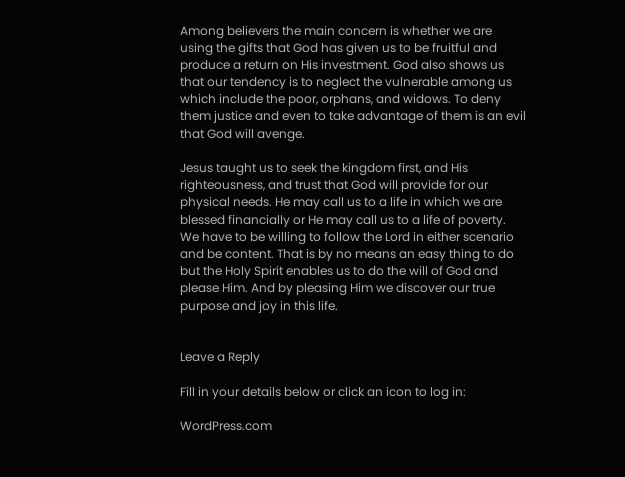Among believers the main concern is whether we are using the gifts that God has given us to be fruitful and produce a return on His investment. God also shows us that our tendency is to neglect the vulnerable among us which include the poor, orphans, and widows. To deny them justice and even to take advantage of them is an evil that God will avenge.

Jesus taught us to seek the kingdom first, and His righteousness, and trust that God will provide for our physical needs. He may call us to a life in which we are blessed financially or He may call us to a life of poverty. We have to be willing to follow the Lord in either scenario and be content. That is by no means an easy thing to do but the Holy Spirit enables us to do the will of God and please Him. And by pleasing Him we discover our true purpose and joy in this life.


Leave a Reply

Fill in your details below or click an icon to log in:

WordPress.com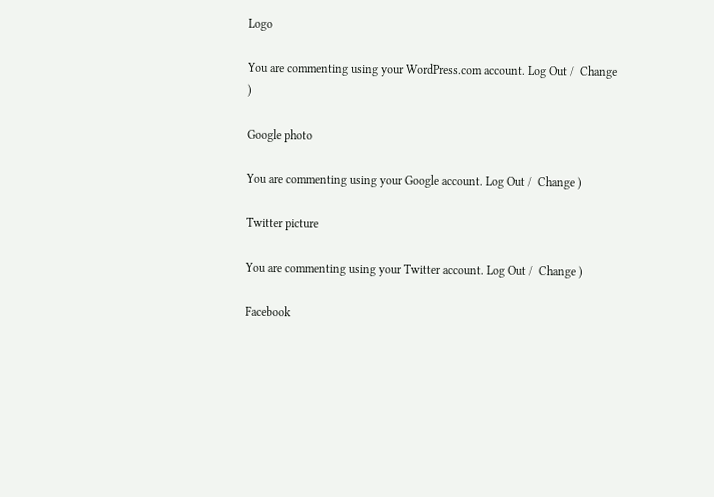Logo

You are commenting using your WordPress.com account. Log Out /  Change )

Google photo

You are commenting using your Google account. Log Out /  Change )

Twitter picture

You are commenting using your Twitter account. Log Out /  Change )

Facebook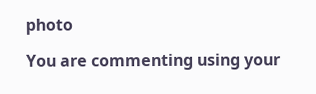photo

You are commenting using your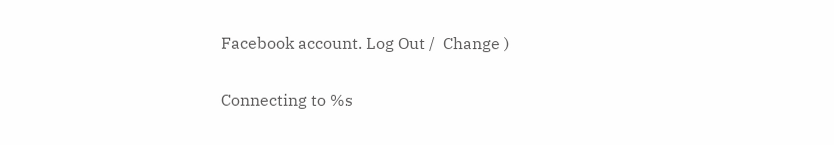Facebook account. Log Out /  Change )

Connecting to %s